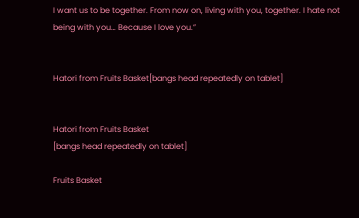I want us to be together. From now on, living with you, together. I hate not being with you… Because I love you.”


Hatori from Fruits Basket[bangs head repeatedly on tablet]


Hatori from Fruits Basket
[bangs head repeatedly on tablet]

Fruits Basket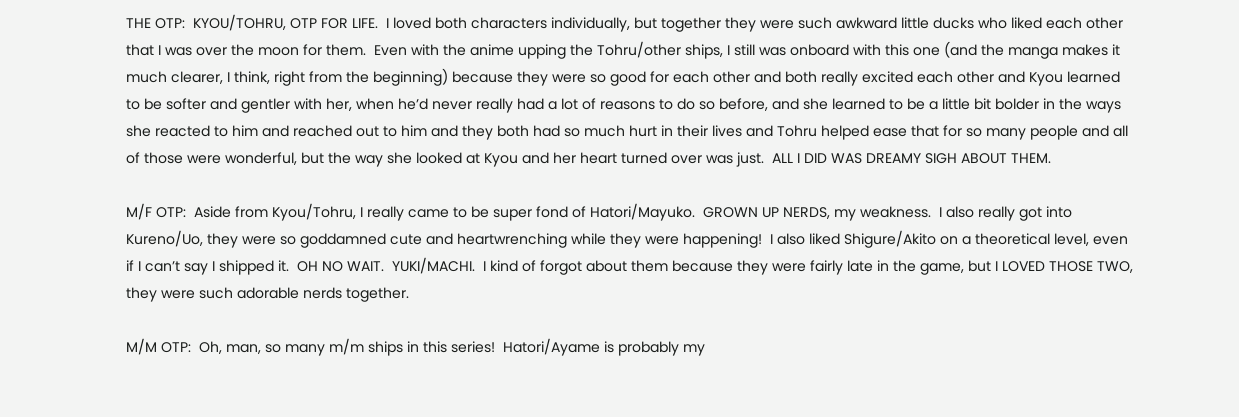THE OTP:  KYOU/TOHRU, OTP FOR LIFE.  I loved both characters individually, but together they were such awkward little ducks who liked each other that I was over the moon for them.  Even with the anime upping the Tohru/other ships, I still was onboard with this one (and the manga makes it much clearer, I think, right from the beginning) because they were so good for each other and both really excited each other and Kyou learned to be softer and gentler with her, when he’d never really had a lot of reasons to do so before, and she learned to be a little bit bolder in the ways she reacted to him and reached out to him and they both had so much hurt in their lives and Tohru helped ease that for so many people and all of those were wonderful, but the way she looked at Kyou and her heart turned over was just.  ALL I DID WAS DREAMY SIGH ABOUT THEM.

M/F OTP:  Aside from Kyou/Tohru, I really came to be super fond of Hatori/Mayuko.  GROWN UP NERDS, my weakness.  I also really got into Kureno/Uo, they were so goddamned cute and heartwrenching while they were happening!  I also liked Shigure/Akito on a theoretical level, even if I can’t say I shipped it.  OH NO WAIT.  YUKI/MACHI.  I kind of forgot about them because they were fairly late in the game, but I LOVED THOSE TWO, they were such adorable nerds together.

M/M OTP:  Oh, man, so many m/m ships in this series!  Hatori/Ayame is probably my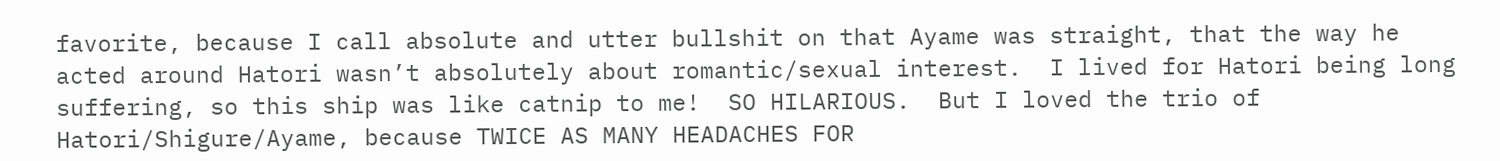favorite, because I call absolute and utter bullshit on that Ayame was straight, that the way he acted around Hatori wasn’t absolutely about romantic/sexual interest.  I lived for Hatori being long suffering, so this ship was like catnip to me!  SO HILARIOUS.  But I loved the trio of Hatori/Shigure/Ayame, because TWICE AS MANY HEADACHES FOR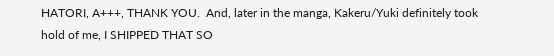HATORI, A+++, THANK YOU.  And, later in the manga, Kakeru/Yuki definitely took hold of me, I SHIPPED THAT SO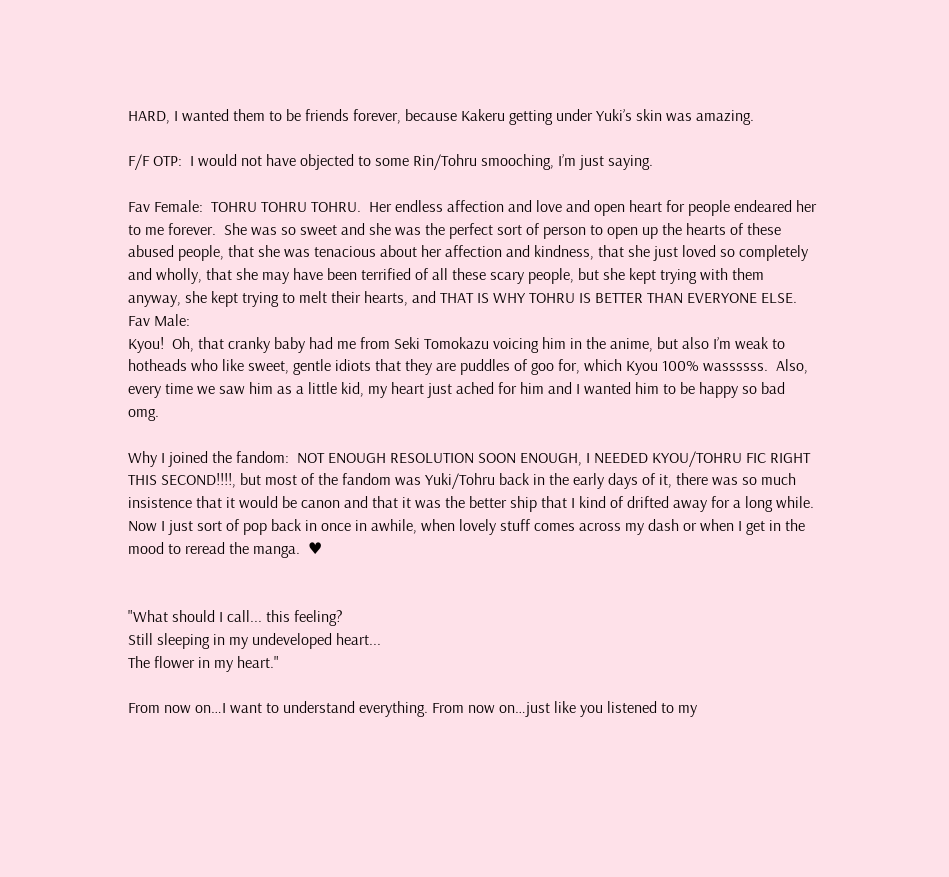HARD, I wanted them to be friends forever, because Kakeru getting under Yuki’s skin was amazing.

F/F OTP:  I would not have objected to some Rin/Tohru smooching, I’m just saying.

Fav Female:  TOHRU TOHRU TOHRU.  Her endless affection and love and open heart for people endeared her to me forever.  She was so sweet and she was the perfect sort of person to open up the hearts of these abused people, that she was tenacious about her affection and kindness, that she just loved so completely and wholly, that she may have been terrified of all these scary people, but she kept trying with them anyway, she kept trying to melt their hearts, and THAT IS WHY TOHRU IS BETTER THAN EVERYONE ELSE.
Fav Male:
Kyou!  Oh, that cranky baby had me from Seki Tomokazu voicing him in the anime, but also I’m weak to hotheads who like sweet, gentle idiots that they are puddles of goo for, which Kyou 100% wassssss.  Also, every time we saw him as a little kid, my heart just ached for him and I wanted him to be happy so bad omg.

Why I joined the fandom:  NOT ENOUGH RESOLUTION SOON ENOUGH, I NEEDED KYOU/TOHRU FIC RIGHT THIS SECOND!!!!, but most of the fandom was Yuki/Tohru back in the early days of it, there was so much insistence that it would be canon and that it was the better ship that I kind of drifted away for a long while.  Now I just sort of pop back in once in awhile, when lovely stuff comes across my dash or when I get in the mood to reread the manga.  ♥


"What should I call... this feeling?
Still sleeping in my undeveloped heart...
The flower in my heart."

From now on…I want to understand everything. From now on…just like you listened to my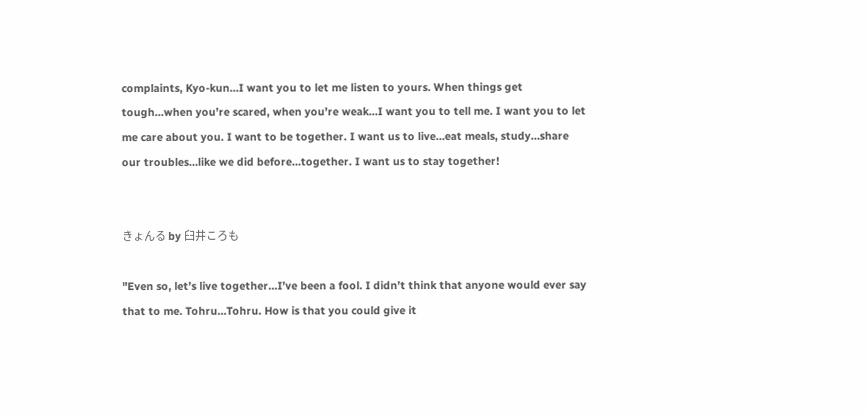complaints, Kyo-kun…I want you to let me listen to yours. When things get tough…when you’re scared, when you’re weak…I want you to tell me. I want you to let me care about you. I want to be together. I want us to live…eat meals, study…share our troubles…like we did before…together. I want us to stay together!


きょんる by 臼井ころも

"Even so, let’s live together…I’ve been a fool. I didn’t think that anyone would ever say that to me. Tohru…Tohru. How is that you could give it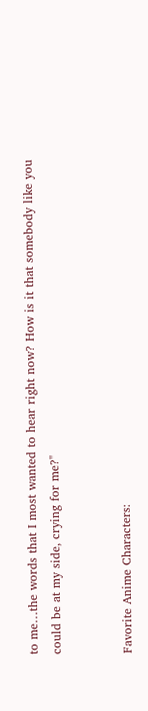to me…the words that I most wanted to hear right now? How is it that somebody like you could be at my side, crying for me?"


Favorite Anime Characters: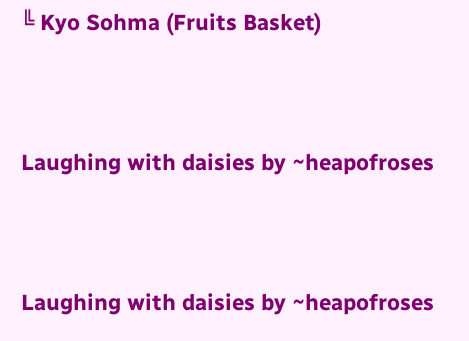╚ Kyo Sohma (Fruits Basket)


Laughing with daisies by ~heapofroses


Laughing with daisies by ~heapofroses